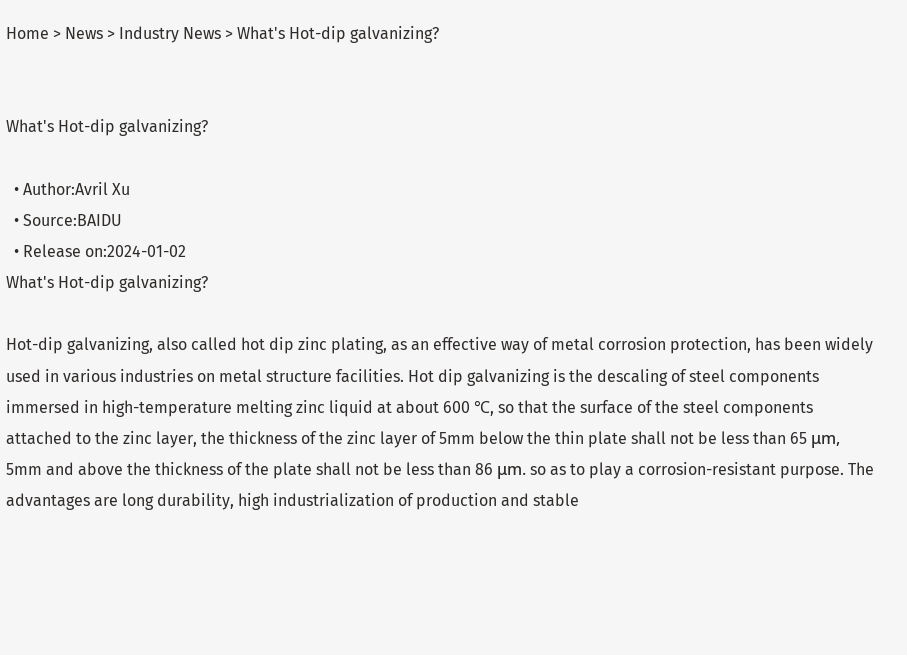Home > News > Industry News > What's Hot-dip galvanizing?


What's Hot-dip galvanizing?

  • Author:Avril Xu
  • Source:BAIDU
  • Release on:2024-01-02
What's Hot-dip galvanizing?

Hot-dip galvanizing, also called hot dip zinc plating, as an effective way of metal corrosion protection, has been widely used in various industries on metal structure facilities. Hot dip galvanizing is the descaling of steel components immersed in high-temperature melting zinc liquid at about 600 ℃, so that the surface of the steel components attached to the zinc layer, the thickness of the zinc layer of 5mm below the thin plate shall not be less than 65 μm, 5mm and above the thickness of the plate shall not be less than 86 μm. so as to play a corrosion-resistant purpose. The advantages are long durability, high industrialization of production and stable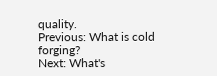quality.
Previous: What is cold forging?
Next: What's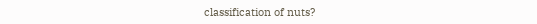classification of nuts?